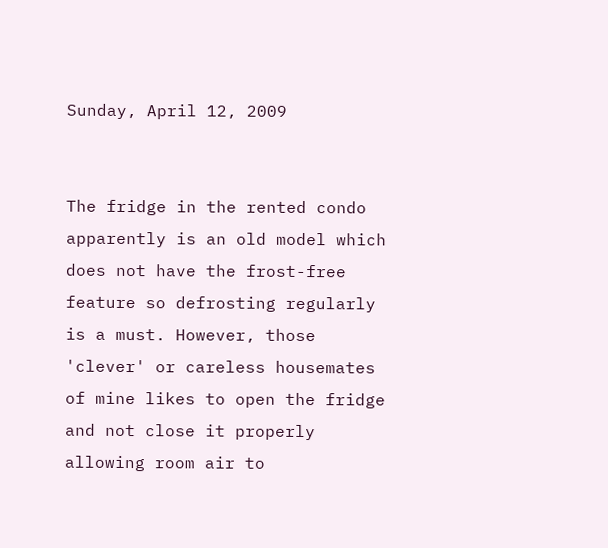Sunday, April 12, 2009


The fridge in the rented condo apparently is an old model which does not have the frost-free feature so defrosting regularly is a must. However, those 'clever' or careless housemates of mine likes to open the fridge and not close it properly allowing room air to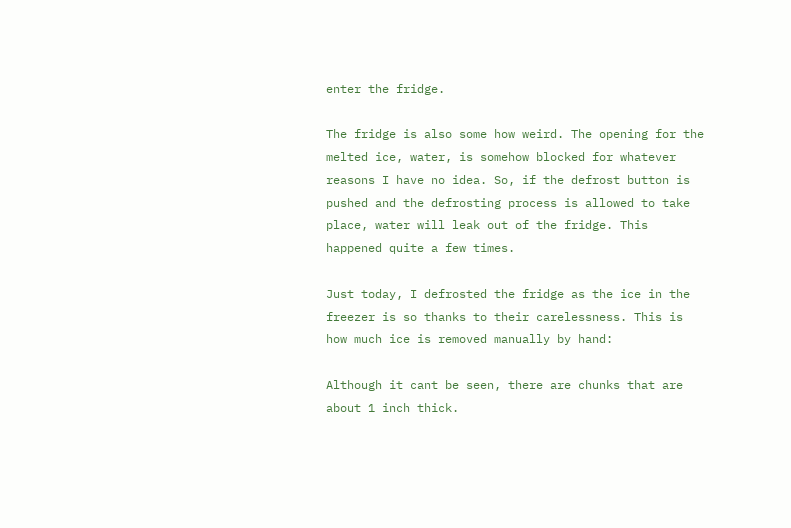enter the fridge.

The fridge is also some how weird. The opening for the melted ice, water, is somehow blocked for whatever reasons I have no idea. So, if the defrost button is pushed and the defrosting process is allowed to take place, water will leak out of the fridge. This happened quite a few times.

Just today, I defrosted the fridge as the ice in the freezer is so thanks to their carelessness. This is how much ice is removed manually by hand:

Although it cant be seen, there are chunks that are about 1 inch thick.